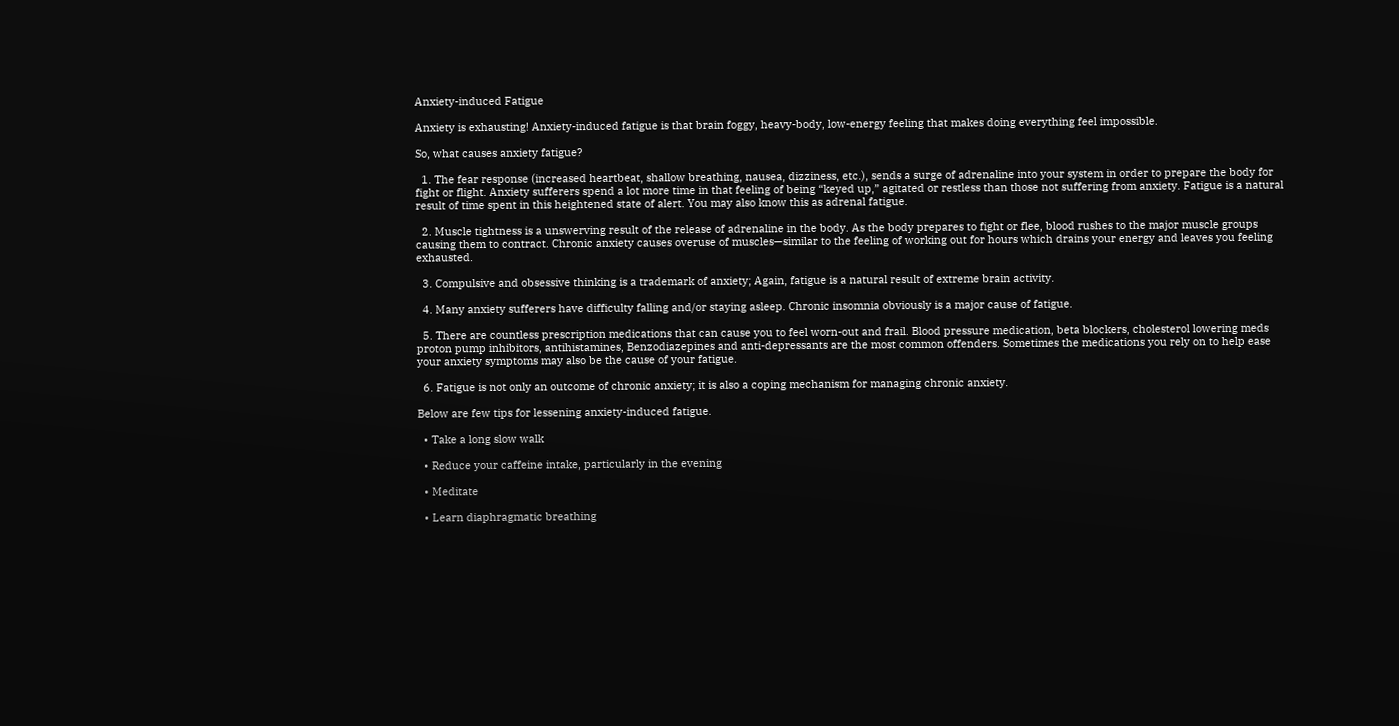Anxiety-induced Fatigue

Anxiety is exhausting! Anxiety-induced fatigue is that brain foggy, heavy-body, low-energy feeling that makes doing everything feel impossible.

So, what causes anxiety fatigue?

  1. The fear response (increased heartbeat, shallow breathing, nausea, dizziness, etc.), sends a surge of adrenaline into your system in order to prepare the body for fight or flight. Anxiety sufferers spend a lot more time in that feeling of being “keyed up,” agitated or restless than those not suffering from anxiety. Fatigue is a natural result of time spent in this heightened state of alert. You may also know this as adrenal fatigue.

  2. Muscle tightness is a unswerving result of the release of adrenaline in the body. As the body prepares to fight or flee, blood rushes to the major muscle groups causing them to contract. Chronic anxiety causes overuse of muscles—similar to the feeling of working out for hours which drains your energy and leaves you feeling exhausted.

  3. Compulsive and obsessive thinking is a trademark of anxiety; Again, fatigue is a natural result of extreme brain activity.

  4. Many anxiety sufferers have difficulty falling and/or staying asleep. Chronic insomnia obviously is a major cause of fatigue.

  5. There are countless prescription medications that can cause you to feel worn-out and frail. Blood pressure medication, beta blockers, cholesterol lowering meds proton pump inhibitors, antihistamines, Benzodiazepines and anti-depressants are the most common offenders. Sometimes the medications you rely on to help ease your anxiety symptoms may also be the cause of your fatigue.

  6. Fatigue is not only an outcome of chronic anxiety; it is also a coping mechanism for managing chronic anxiety.

Below are few tips for lessening anxiety-induced fatigue.

  • Take a long slow walk

  • Reduce your caffeine intake, particularly in the evening

  • Meditate

  • Learn diaphragmatic breathing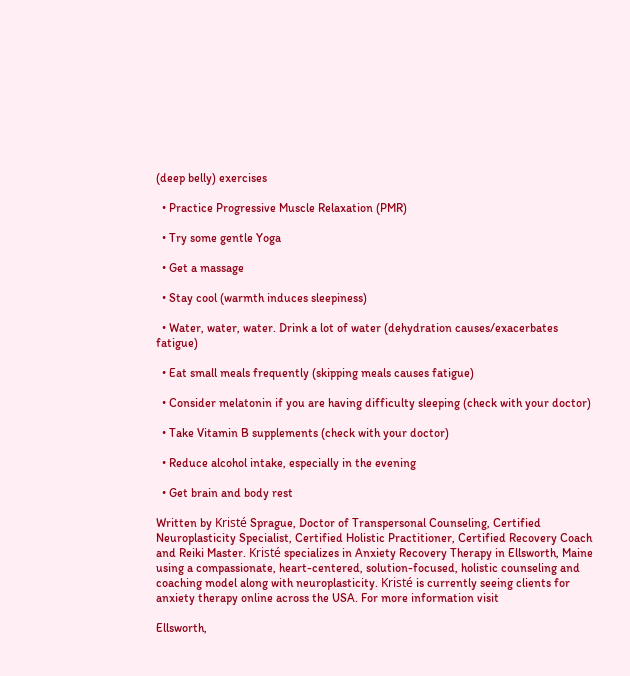(deep belly) exercises

  • Practice Progressive Muscle Relaxation (PMR)

  • Try some gentle Yoga

  • Get a massage

  • Stay cool (warmth induces sleepiness)

  • Water, water, water. Drink a lot of water (dehydration causes/exacerbates fatigue)

  • Eat small meals frequently (skipping meals causes fatigue)

  • Consider melatonin if you are having difficulty sleeping (check with your doctor)

  • Take Vitamin B supplements (check with your doctor)

  • Reduce alcohol intake, especially in the evening

  • Get brain and body rest

Written by Kristé Sprague, Doctor of Transpersonal Counseling, Certified Neuroplasticity Specialist, Certified Holistic Practitioner, Certified Recovery Coach and Reiki Master. Kristé specializes in Anxiety Recovery Therapy in Ellsworth, Maine using a compassionate, heart-centered, solution-focused, holistic counseling and coaching model along with neuroplasticity. Kristé is currently seeing clients for anxiety therapy online across the USA. For more information visit

Ellsworth,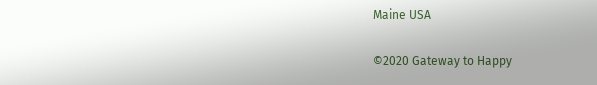Maine USA

©2020 Gateway to Happy